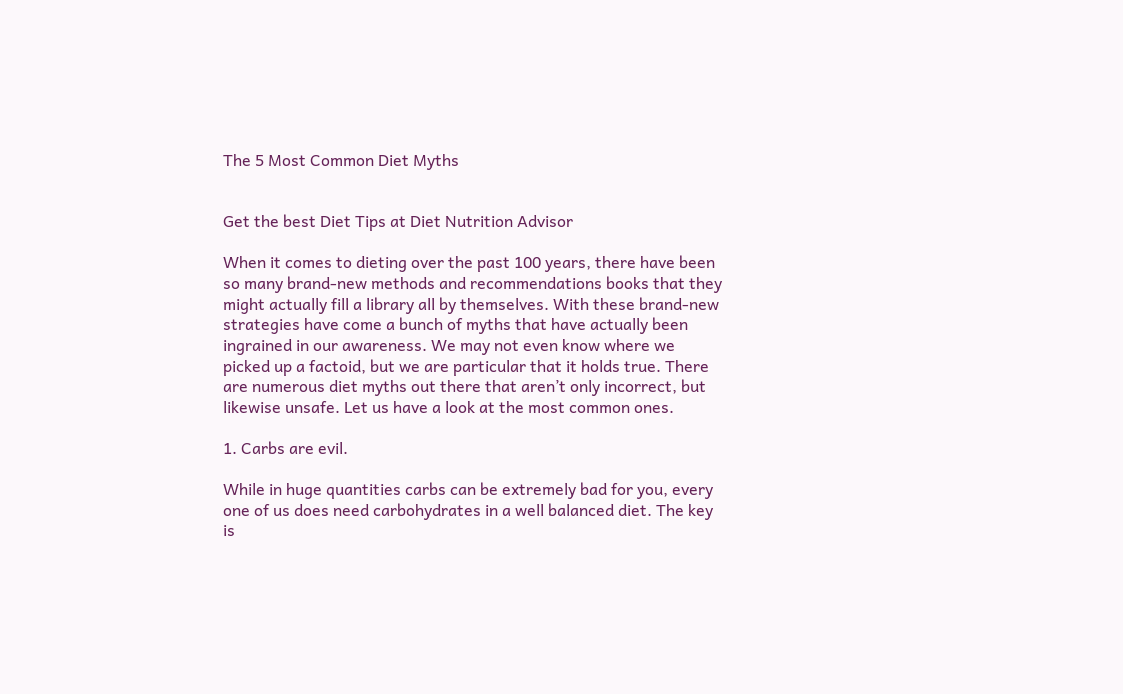The 5 Most Common Diet Myths


Get the best Diet Tips at Diet Nutrition Advisor

When it comes to dieting over the past 100 years, there have been so many brand-new methods and recommendations books that they might actually fill a library all by themselves. With these brand-new strategies have come a bunch of myths that have actually been ingrained in our awareness. We may not even know where we picked up a factoid, but we are particular that it holds true. There are numerous diet myths out there that aren’t only incorrect, but likewise unsafe. Let us have a look at the most common ones.

1. Carbs are evil.

While in huge quantities carbs can be extremely bad for you, every one of us does need carbohydrates in a well balanced diet. The key is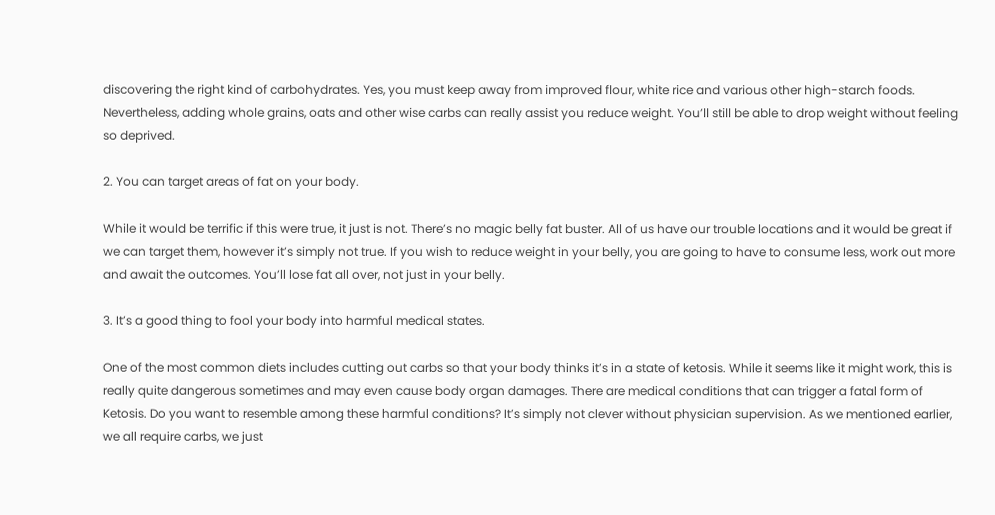discovering the right kind of carbohydrates. Yes, you must keep away from improved flour, white rice and various other high-starch foods. Nevertheless, adding whole grains, oats and other wise carbs can really assist you reduce weight. You’ll still be able to drop weight without feeling so deprived.

2. You can target areas of fat on your body.

While it would be terrific if this were true, it just is not. There’s no magic belly fat buster. All of us have our trouble locations and it would be great if we can target them, however it’s simply not true. If you wish to reduce weight in your belly, you are going to have to consume less, work out more and await the outcomes. You’ll lose fat all over, not just in your belly.

3. It’s a good thing to fool your body into harmful medical states.

One of the most common diets includes cutting out carbs so that your body thinks it’s in a state of ketosis. While it seems like it might work, this is really quite dangerous sometimes and may even cause body organ damages. There are medical conditions that can trigger a fatal form of Ketosis. Do you want to resemble among these harmful conditions? It’s simply not clever without physician supervision. As we mentioned earlier, we all require carbs, we just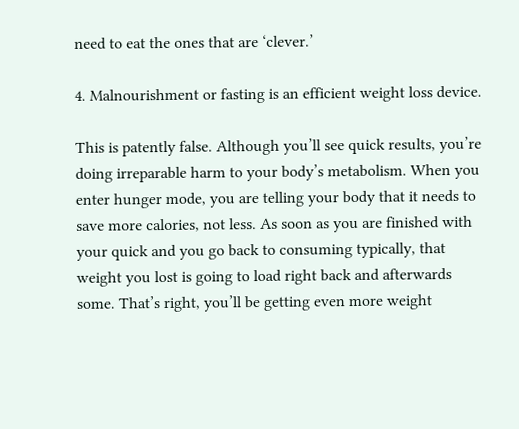need to eat the ones that are ‘clever.’

4. Malnourishment or fasting is an efficient weight loss device.

This is patently false. Although you’ll see quick results, you’re doing irreparable harm to your body’s metabolism. When you enter hunger mode, you are telling your body that it needs to save more calories, not less. As soon as you are finished with your quick and you go back to consuming typically, that weight you lost is going to load right back and afterwards some. That’s right, you’ll be getting even more weight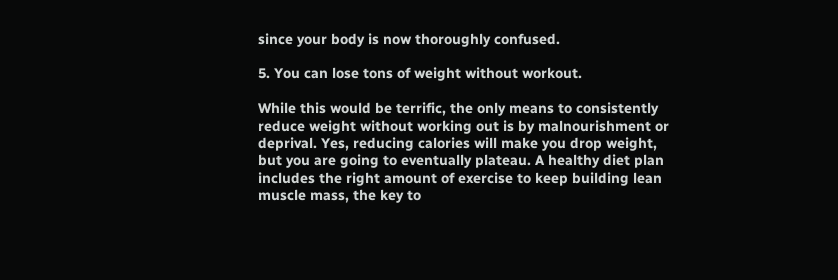since your body is now thoroughly confused.

5. You can lose tons of weight without workout.

While this would be terrific, the only means to consistently reduce weight without working out is by malnourishment or deprival. Yes, reducing calories will make you drop weight, but you are going to eventually plateau. A healthy diet plan includes the right amount of exercise to keep building lean muscle mass, the key to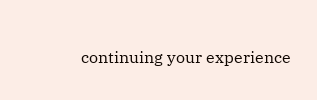continuing your experience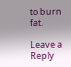to burn fat.

Leave a Reply